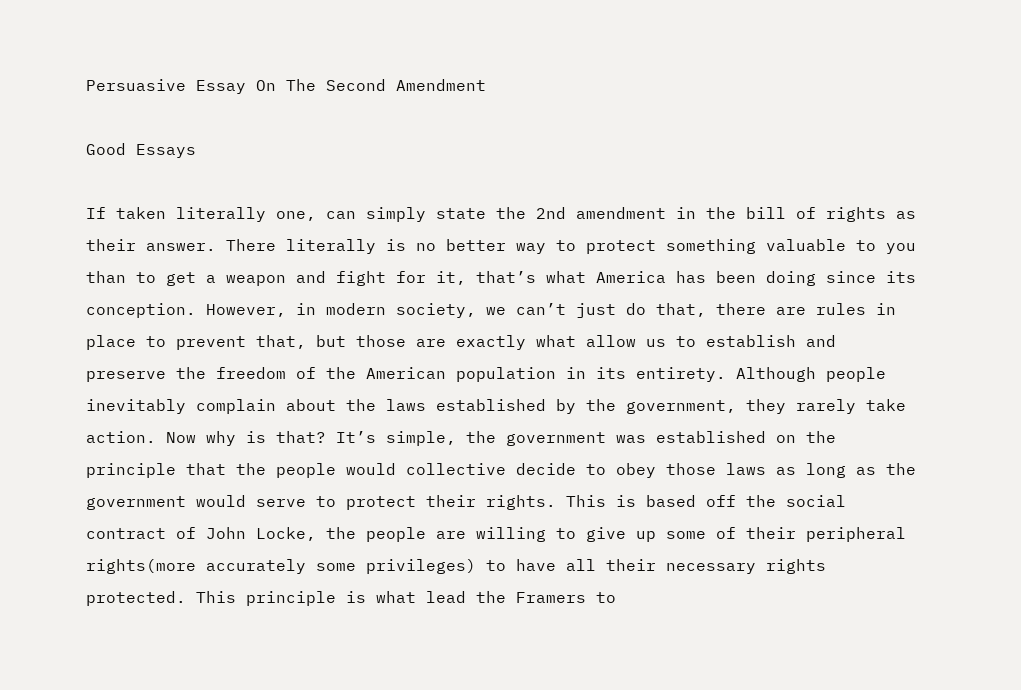Persuasive Essay On The Second Amendment

Good Essays

If taken literally one, can simply state the 2nd amendment in the bill of rights as their answer. There literally is no better way to protect something valuable to you than to get a weapon and fight for it, that’s what America has been doing since its conception. However, in modern society, we can’t just do that, there are rules in place to prevent that, but those are exactly what allow us to establish and preserve the freedom of the American population in its entirety. Although people inevitably complain about the laws established by the government, they rarely take action. Now why is that? It’s simple, the government was established on the principle that the people would collective decide to obey those laws as long as the government would serve to protect their rights. This is based off the social contract of John Locke, the people are willing to give up some of their peripheral rights(more accurately some privileges) to have all their necessary rights protected. This principle is what lead the Framers to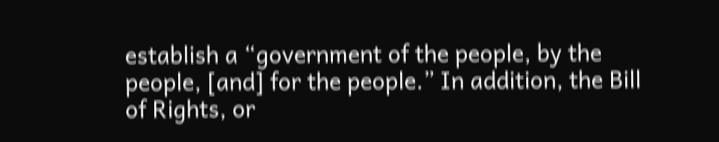establish a “government of the people, by the people, [and] for the people.” In addition, the Bill of Rights, or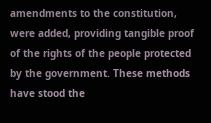amendments to the constitution, were added, providing tangible proof of the rights of the people protected by the government. These methods have stood the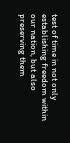test of time in not only establishing freedom within our nation, but also preserving them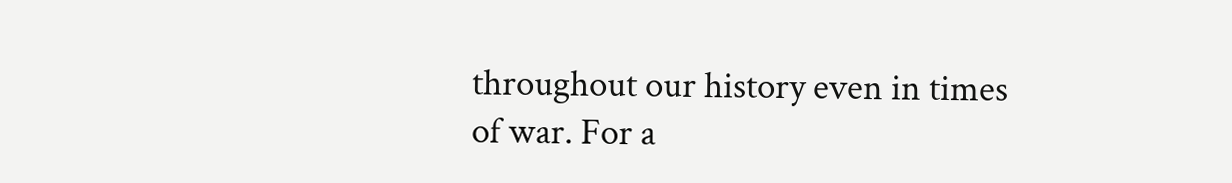throughout our history even in times of war. For a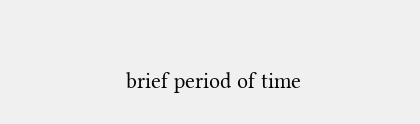brief period of time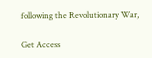following the Revolutionary War,

Get Access